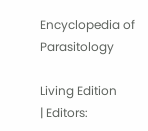Encyclopedia of Parasitology

Living Edition
| Editors: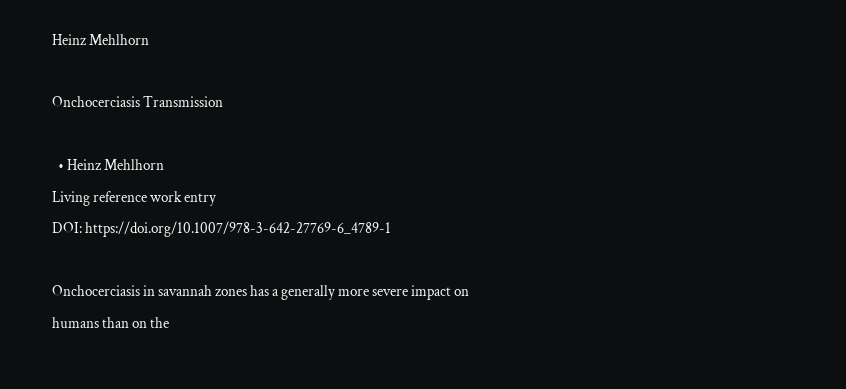Heinz Mehlhorn

Onchocerciasis Transmission

  • Heinz Mehlhorn
Living reference work entry
DOI: https://doi.org/10.1007/978-3-642-27769-6_4789-1

Onchocerciasis in savannah zones has a generally more severe impact on humans than on the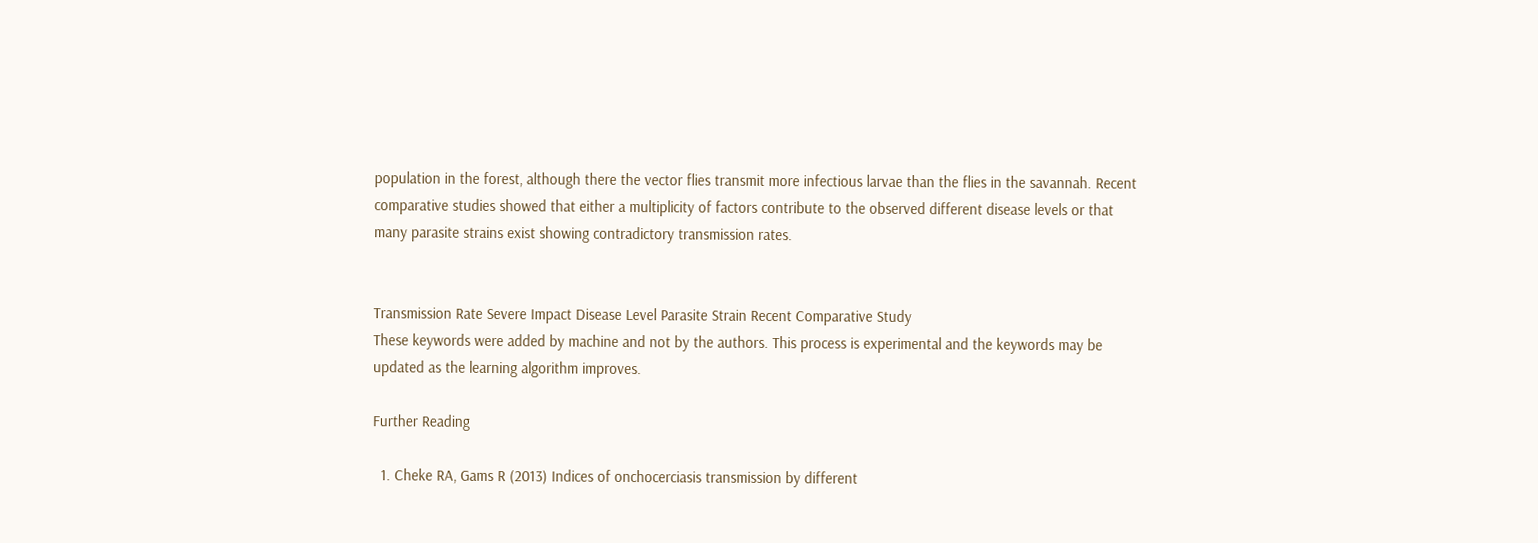population in the forest, although there the vector flies transmit more infectious larvae than the flies in the savannah. Recent comparative studies showed that either a multiplicity of factors contribute to the observed different disease levels or that many parasite strains exist showing contradictory transmission rates.


Transmission Rate Severe Impact Disease Level Parasite Strain Recent Comparative Study
These keywords were added by machine and not by the authors. This process is experimental and the keywords may be updated as the learning algorithm improves.

Further Reading

  1. Cheke RA, Gams R (2013) Indices of onchocerciasis transmission by different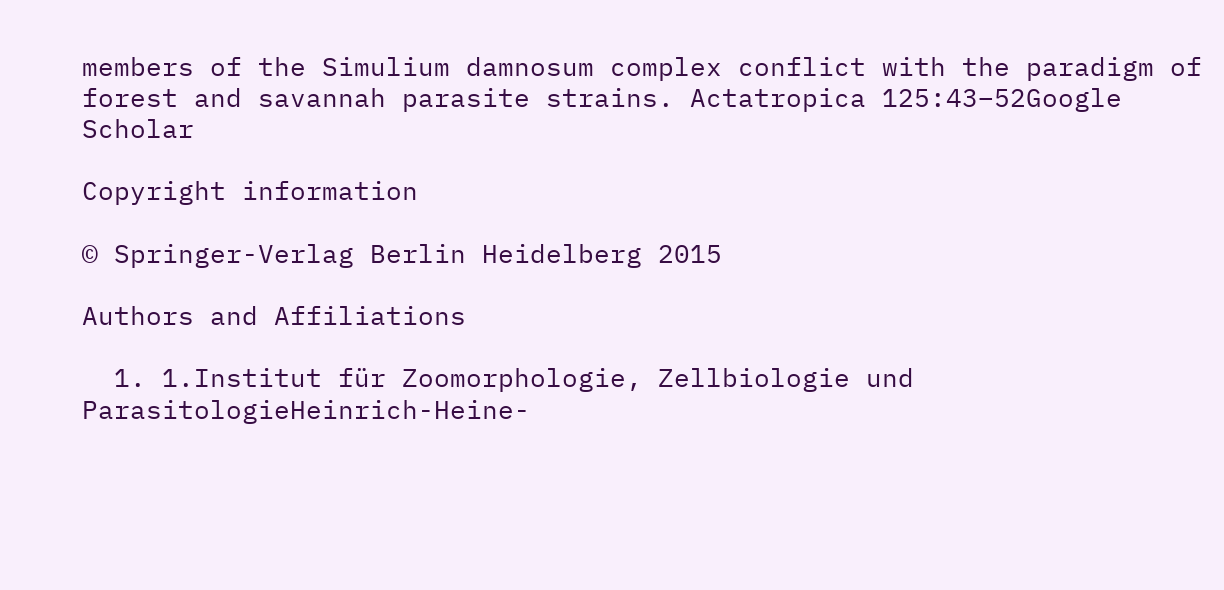members of the Simulium damnosum complex conflict with the paradigm of forest and savannah parasite strains. Actatropica 125:43–52Google Scholar

Copyright information

© Springer-Verlag Berlin Heidelberg 2015

Authors and Affiliations

  1. 1.Institut für Zoomorphologie, Zellbiologie und ParasitologieHeinrich-Heine-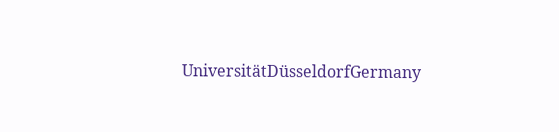UniversitätDüsseldorfGermany